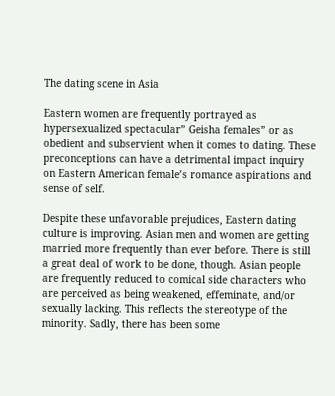The dating scene in Asia

Eastern women are frequently portrayed as hypersexualized spectacular” Geisha females” or as obedient and subservient when it comes to dating. These preconceptions can have a detrimental impact inquiry on Eastern American female’s romance aspirations and sense of self.

Despite these unfavorable prejudices, Eastern dating culture is improving. Asian men and women are getting married more frequently than ever before. There is still a great deal of work to be done, though. Asian people are frequently reduced to comical side characters who are perceived as being weakened, effeminate, and/or sexually lacking. This reflects the stereotype of the minority. Sadly, there has been some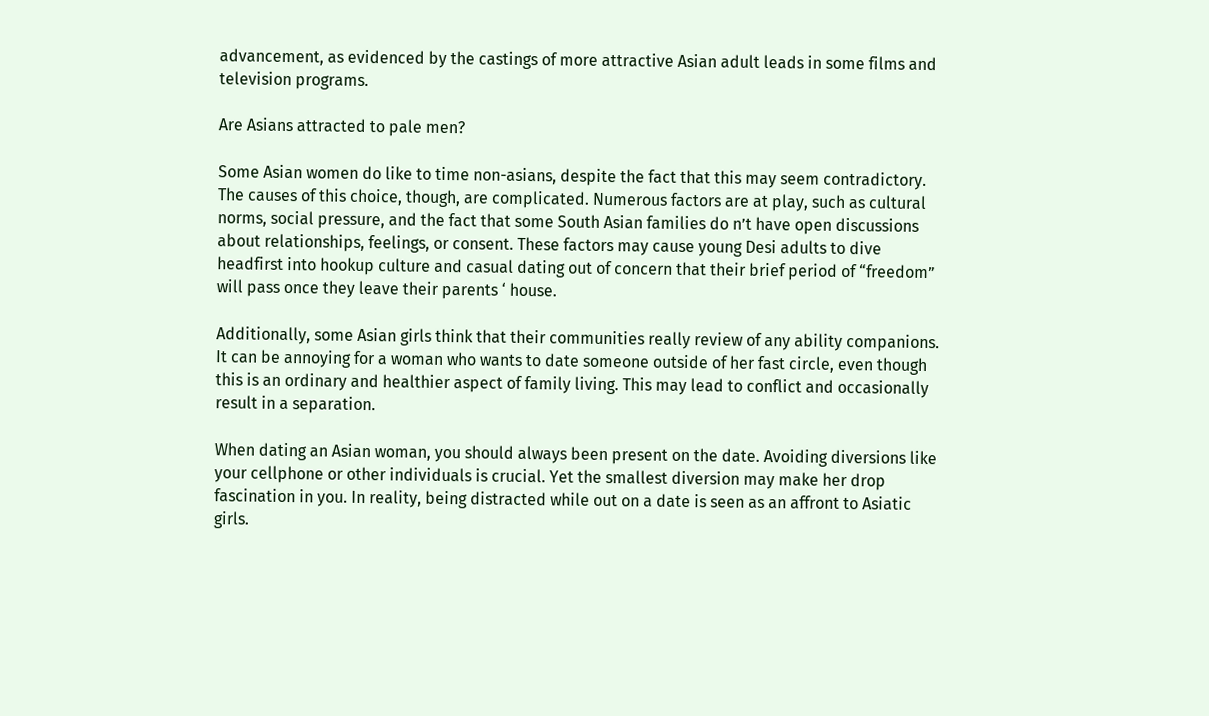advancement, as evidenced by the castings of more attractive Asian adult leads in some films and television programs.

Are Asians attracted to pale men?

Some Asian women do like to time non-asians, despite the fact that this may seem contradictory. The causes of this choice, though, are complicated. Numerous factors are at play, such as cultural norms, social pressure, and the fact that some South Asian families do n’t have open discussions about relationships, feelings, or consent. These factors may cause young Desi adults to dive headfirst into hookup culture and casual dating out of concern that their brief period of “freedom” will pass once they leave their parents ‘ house.

Additionally, some Asian girls think that their communities really review of any ability companions. It can be annoying for a woman who wants to date someone outside of her fast circle, even though this is an ordinary and healthier aspect of family living. This may lead to conflict and occasionally result in a separation.

When dating an Asian woman, you should always been present on the date. Avoiding diversions like your cellphone or other individuals is crucial. Yet the smallest diversion may make her drop fascination in you. In reality, being distracted while out on a date is seen as an affront to Asiatic girls.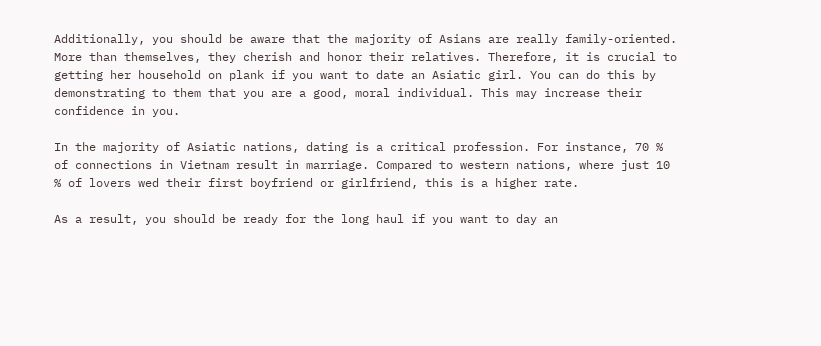Additionally, you should be aware that the majority of Asians are really family-oriented. More than themselves, they cherish and honor their relatives. Therefore, it is crucial to getting her household on plank if you want to date an Asiatic girl. You can do this by demonstrating to them that you are a good, moral individual. This may increase their confidence in you.

In the majority of Asiatic nations, dating is a critical profession. For instance, 70 % of connections in Vietnam result in marriage. Compared to western nations, where just 10 % of lovers wed their first boyfriend or girlfriend, this is a higher rate.

As a result, you should be ready for the long haul if you want to day an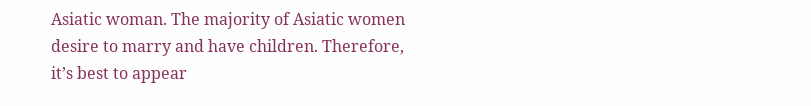Asiatic woman. The majority of Asiatic women desire to marry and have children. Therefore, it’s best to appear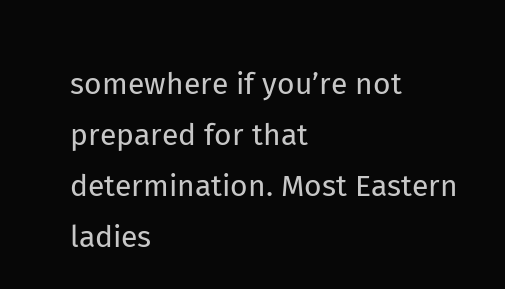somewhere if you’re not prepared for that determination. Most Eastern ladies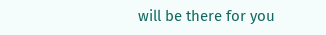will be there for you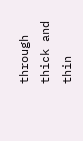through thick and thin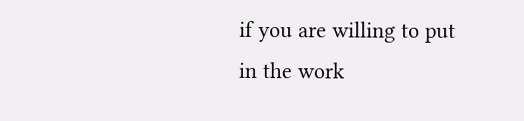if you are willing to put in the work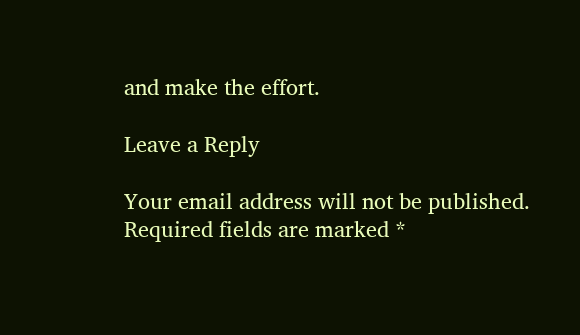and make the effort.

Leave a Reply

Your email address will not be published. Required fields are marked *